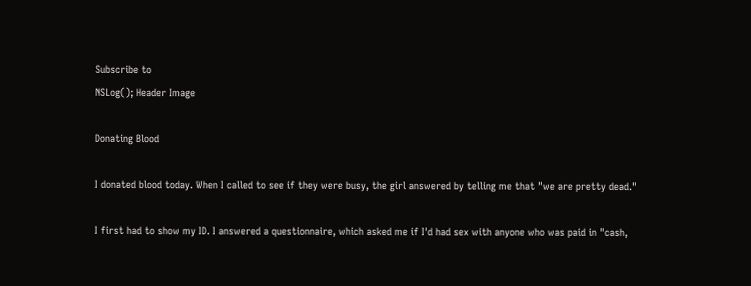Subscribe to
NSLog(); Header Image

Donating Blood

I donated blood today. When I called to see if they were busy, the girl answered by telling me that "we are pretty dead."

I first had to show my ID. I answered a questionnaire, which asked me if I'd had sex with anyone who was paid in "cash,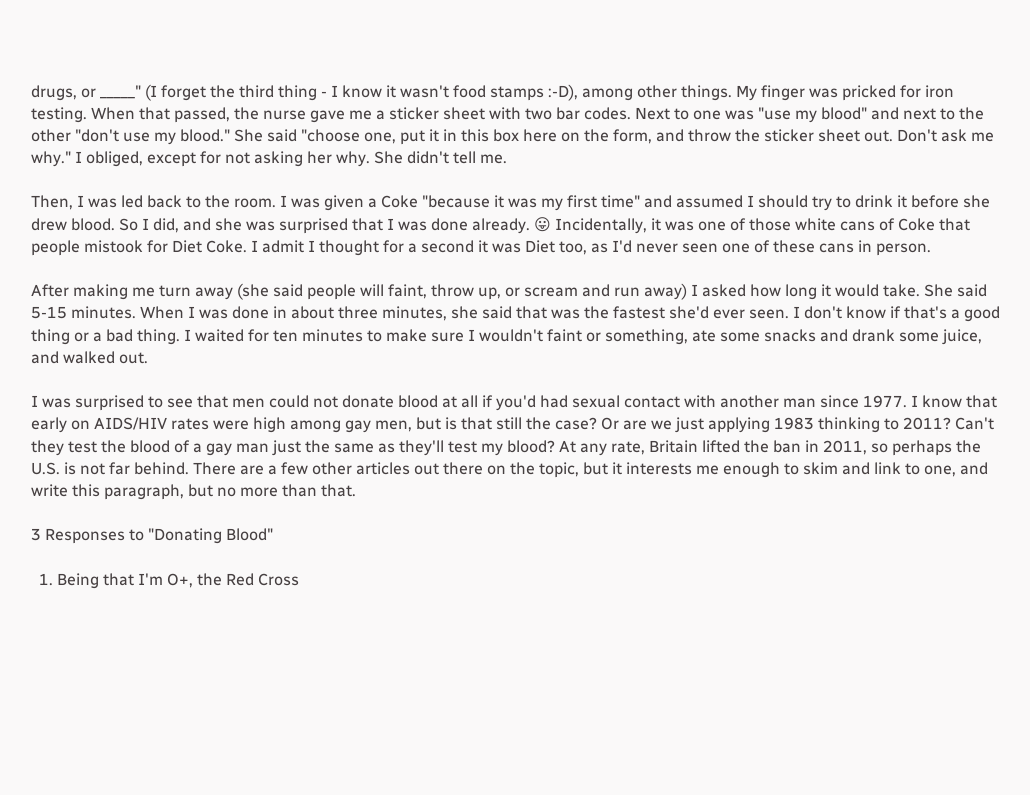drugs, or _____" (I forget the third thing - I know it wasn't food stamps :-D), among other things. My finger was pricked for iron testing. When that passed, the nurse gave me a sticker sheet with two bar codes. Next to one was "use my blood" and next to the other "don't use my blood." She said "choose one, put it in this box here on the form, and throw the sticker sheet out. Don't ask me why." I obliged, except for not asking her why. She didn't tell me.

Then, I was led back to the room. I was given a Coke "because it was my first time" and assumed I should try to drink it before she drew blood. So I did, and she was surprised that I was done already. 😛 Incidentally, it was one of those white cans of Coke that people mistook for Diet Coke. I admit I thought for a second it was Diet too, as I'd never seen one of these cans in person.

After making me turn away (she said people will faint, throw up, or scream and run away) I asked how long it would take. She said 5-15 minutes. When I was done in about three minutes, she said that was the fastest she'd ever seen. I don't know if that's a good thing or a bad thing. I waited for ten minutes to make sure I wouldn't faint or something, ate some snacks and drank some juice, and walked out.

I was surprised to see that men could not donate blood at all if you'd had sexual contact with another man since 1977. I know that early on AIDS/HIV rates were high among gay men, but is that still the case? Or are we just applying 1983 thinking to 2011? Can't they test the blood of a gay man just the same as they'll test my blood? At any rate, Britain lifted the ban in 2011, so perhaps the U.S. is not far behind. There are a few other articles out there on the topic, but it interests me enough to skim and link to one, and write this paragraph, but no more than that.

3 Responses to "Donating Blood"

  1. Being that I'm O+, the Red Cross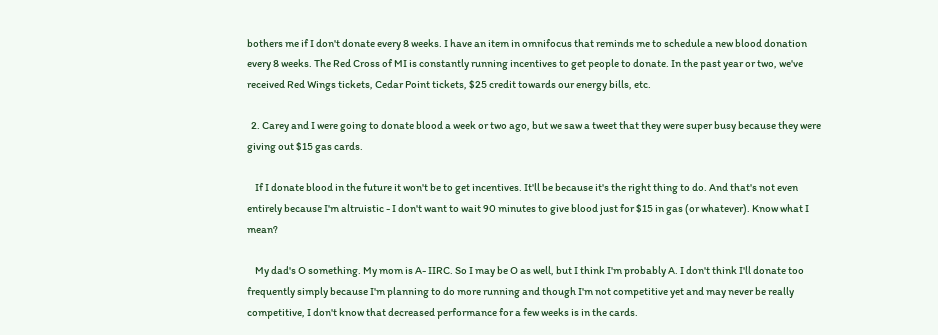bothers me if I don't donate every 8 weeks. I have an item in omnifocus that reminds me to schedule a new blood donation every 8 weeks. The Red Cross of MI is constantly running incentives to get people to donate. In the past year or two, we've received Red Wings tickets, Cedar Point tickets, $25 credit towards our energy bills, etc.

  2. Carey and I were going to donate blood a week or two ago, but we saw a tweet that they were super busy because they were giving out $15 gas cards.

    If I donate blood in the future it won't be to get incentives. It'll be because it's the right thing to do. And that's not even entirely because I'm altruistic - I don't want to wait 90 minutes to give blood just for $15 in gas (or whatever). Know what I mean?

    My dad's O something. My mom is A- IIRC. So I may be O as well, but I think I'm probably A. I don't think I'll donate too frequently simply because I'm planning to do more running and though I'm not competitive yet and may never be really competitive, I don't know that decreased performance for a few weeks is in the cards.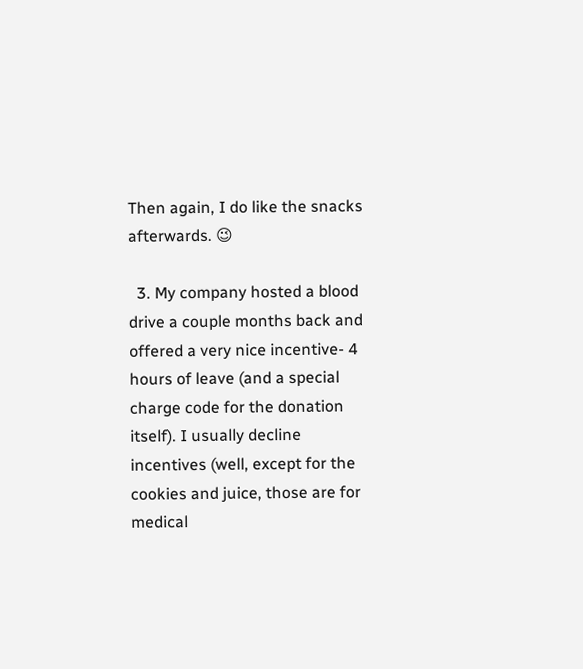Then again, I do like the snacks afterwards. 😉

  3. My company hosted a blood drive a couple months back and offered a very nice incentive- 4 hours of leave (and a special charge code for the donation itself). I usually decline incentives (well, except for the cookies and juice, those are for medical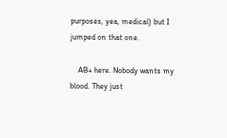purposes, yea, medical) but I jumped on that one.

    AB+ here. Nobody wants my blood. They just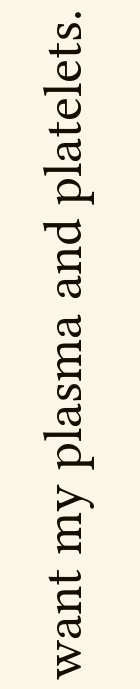want my plasma and platelets.